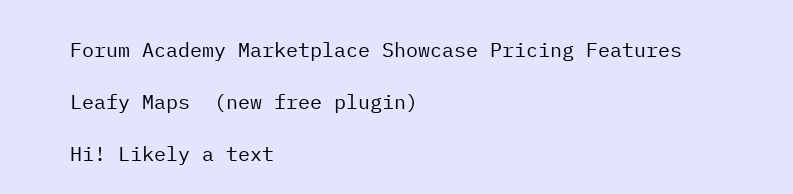Forum Academy Marketplace Showcase Pricing Features

Leafy Maps  (new free plugin)

Hi! Likely a text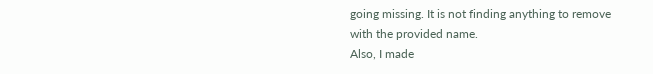going missing. It is not finding anything to remove with the provided name.
Also, I made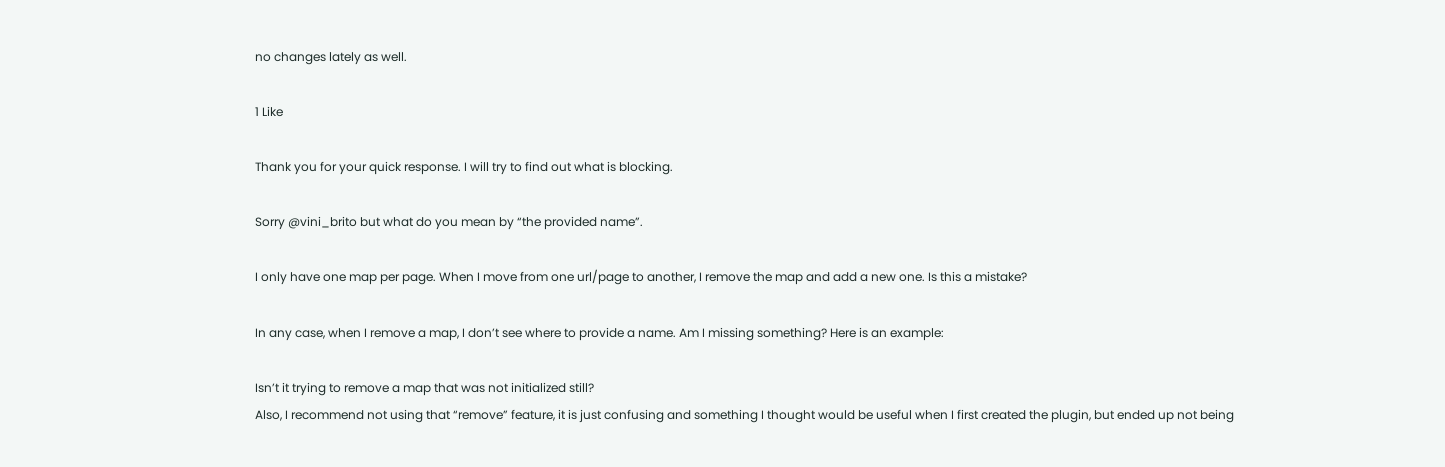no changes lately as well.

1 Like

Thank you for your quick response. I will try to find out what is blocking.

Sorry @vini_brito but what do you mean by “the provided name”.

I only have one map per page. When I move from one url/page to another, I remove the map and add a new one. Is this a mistake?

In any case, when I remove a map, I don’t see where to provide a name. Am I missing something? Here is an example:

Isn’t it trying to remove a map that was not initialized still?
Also, I recommend not using that “remove” feature, it is just confusing and something I thought would be useful when I first created the plugin, but ended up not being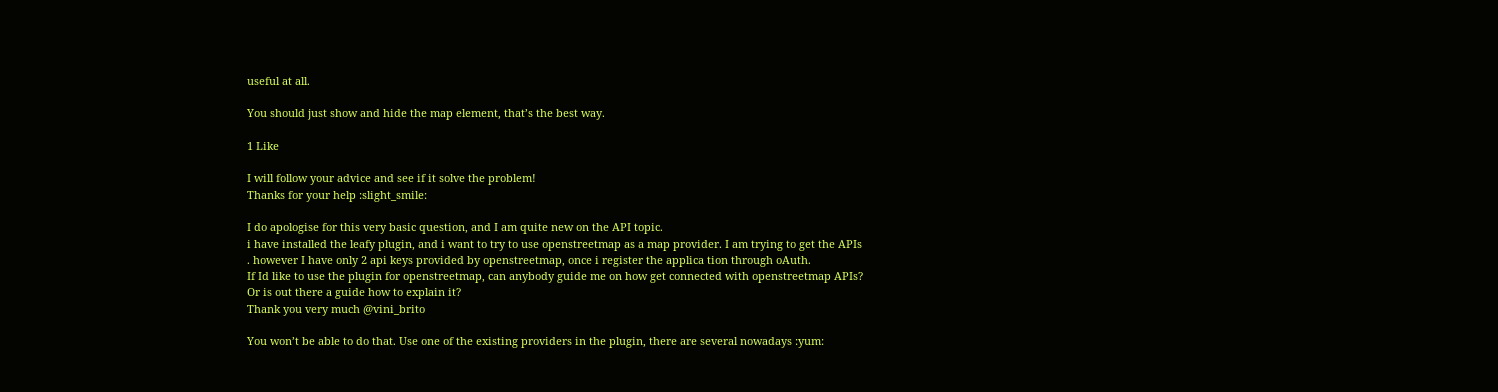useful at all.

You should just show and hide the map element, that’s the best way.

1 Like

I will follow your advice and see if it solve the problem!
Thanks for your help :slight_smile:

I do apologise for this very basic question, and I am quite new on the API topic.
i have installed the leafy plugin, and i want to try to use openstreetmap as a map provider. I am trying to get the APIs . however I have only 2 api keys provided by openstreetmap, once i register the applica tion through oAuth.
If Id like to use the plugin for openstreetmap, can anybody guide me on how get connected with openstreetmap APIs? Or is out there a guide how to explain it?
Thank you very much @vini_brito

You won’t be able to do that. Use one of the existing providers in the plugin, there are several nowadays :yum: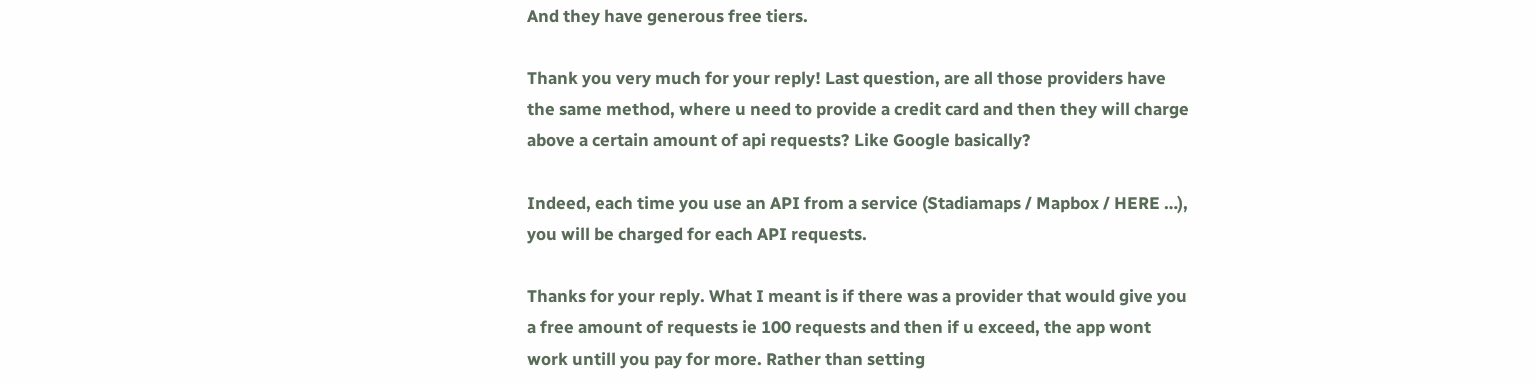And they have generous free tiers.

Thank you very much for your reply! Last question, are all those providers have the same method, where u need to provide a credit card and then they will charge above a certain amount of api requests? Like Google basically?

Indeed, each time you use an API from a service (Stadiamaps / Mapbox / HERE …), you will be charged for each API requests.

Thanks for your reply. What I meant is if there was a provider that would give you a free amount of requests ie 100 requests and then if u exceed, the app wont work untill you pay for more. Rather than setting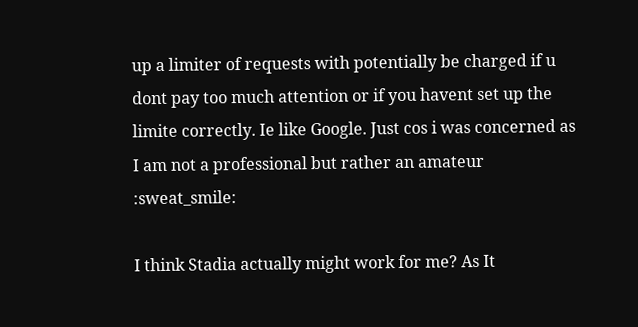up a limiter of requests with potentially be charged if u dont pay too much attention or if you havent set up the limite correctly. Ie like Google. Just cos i was concerned as I am not a professional but rather an amateur :sweat_smile:

I think Stadia actually might work for me? As It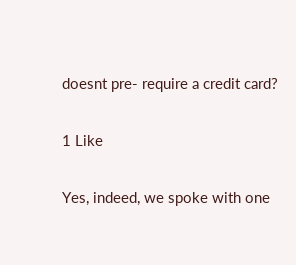doesnt pre- require a credit card?

1 Like

Yes, indeed, we spoke with one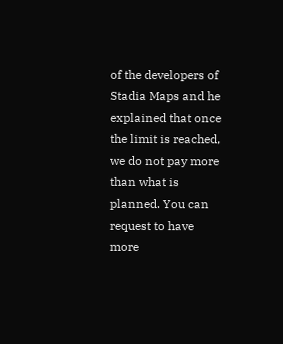of the developers of Stadia Maps and he explained that once the limit is reached, we do not pay more than what is planned. You can request to have more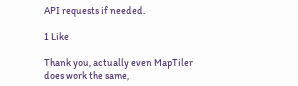API requests if needed.

1 Like

Thank you, actually even MapTiler does work the same,